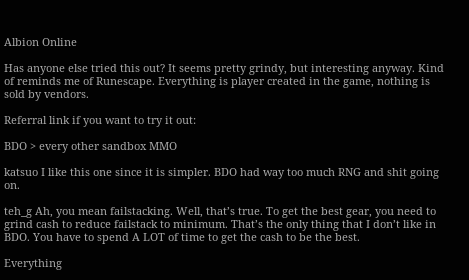Albion Online

Has anyone else tried this out? It seems pretty grindy, but interesting anyway. Kind of reminds me of Runescape. Everything is player created in the game, nothing is sold by vendors.

Referral link if you want to try it out:

BDO > every other sandbox MMO

katsuo I like this one since it is simpler. BDO had way too much RNG and shit going on.

teh_g Ah, you mean failstacking. Well, that’s true. To get the best gear, you need to grind cash to reduce failstack to minimum. That’s the only thing that I don’t like in BDO. You have to spend A LOT of time to get the cash to be the best.

Everything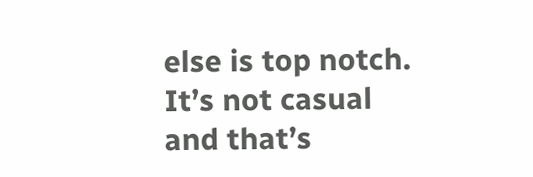else is top notch. It’s not casual and that’s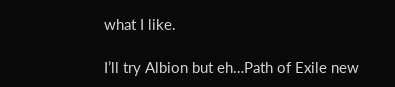what I like.

I’ll try Albion but eh…Path of Exile new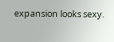expansion looks sexy.